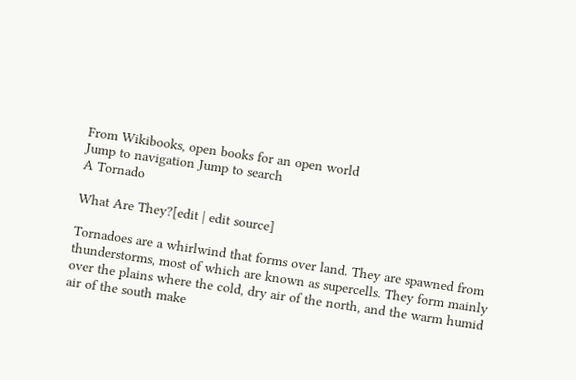From Wikibooks, open books for an open world
Jump to navigation Jump to search
A Tornado

What Are They?[edit | edit source]

Tornadoes are a whirlwind that forms over land. They are spawned from thunderstorms, most of which are known as supercells. They form mainly over the plains where the cold, dry air of the north, and the warm humid air of the south make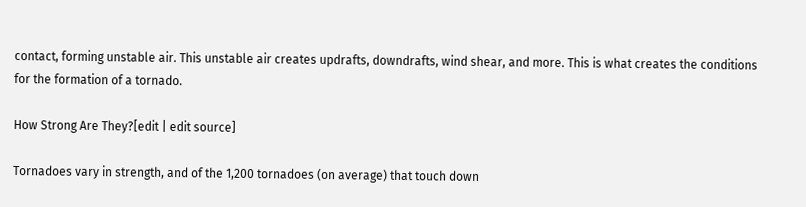contact, forming unstable air. This unstable air creates updrafts, downdrafts, wind shear, and more. This is what creates the conditions for the formation of a tornado.

How Strong Are They?[edit | edit source]

Tornadoes vary in strength, and of the 1,200 tornadoes (on average) that touch down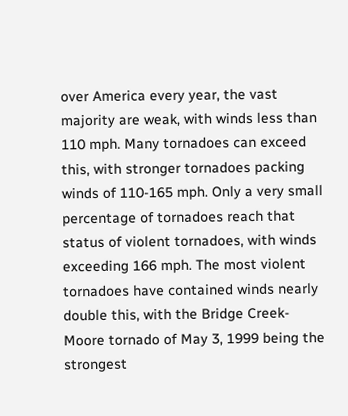over America every year, the vast majority are weak, with winds less than 110 mph. Many tornadoes can exceed this, with stronger tornadoes packing winds of 110-165 mph. Only a very small percentage of tornadoes reach that status of violent tornadoes, with winds exceeding 166 mph. The most violent tornadoes have contained winds nearly double this, with the Bridge Creek-Moore tornado of May 3, 1999 being the strongest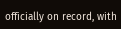officially on record, with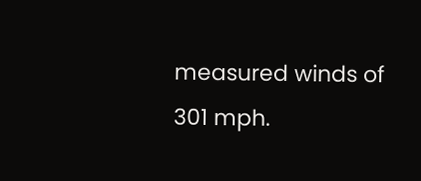measured winds of 301 mph.